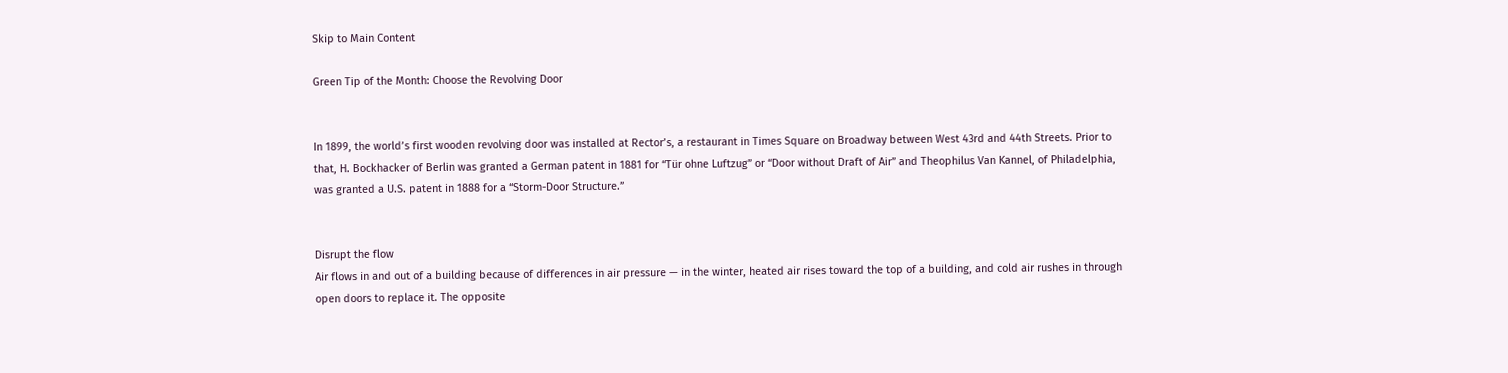Skip to Main Content

Green Tip of the Month: Choose the Revolving Door


In 1899, the world’s first wooden revolving door was installed at Rector’s, a restaurant in Times Square on Broadway between West 43rd and 44th Streets. Prior to that, H. Bockhacker of Berlin was granted a German patent in 1881 for “Tür ohne Luftzug” or “Door without Draft of Air” and Theophilus Van Kannel, of Philadelphia, was granted a U.S. patent in 1888 for a “Storm-Door Structure.”


Disrupt the flow
Air flows in and out of a building because of differences in air pressure — in the winter, heated air rises toward the top of a building, and cold air rushes in through open doors to replace it. The opposite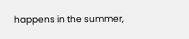happens in the summer,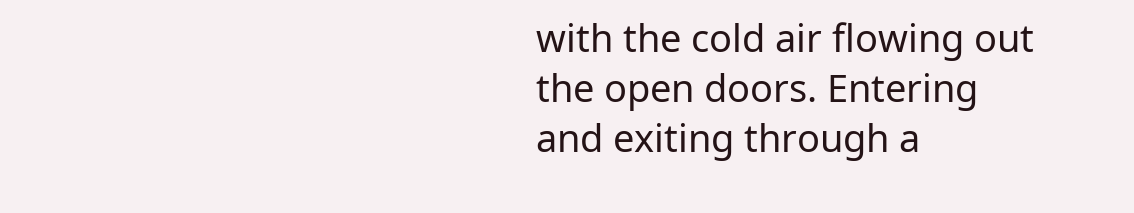with the cold air flowing out the open doors. Entering and exiting through a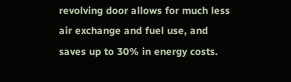revolving door allows for much less air exchange and fuel use, and saves up to 30% in energy costs.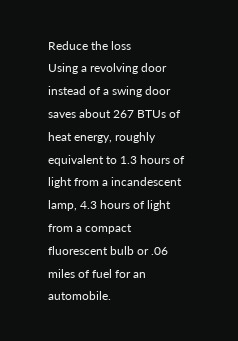Reduce the loss
Using a revolving door instead of a swing door saves about 267 BTUs of heat energy, roughly equivalent to 1.3 hours of light from a incandescent lamp, 4.3 hours of light from a compact fluorescent bulb or .06 miles of fuel for an automobile.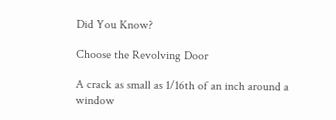Did You Know?

Choose the Revolving Door

A crack as small as 1/16th of an inch around a window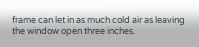frame can let in as much cold air as leaving the window open three inches.